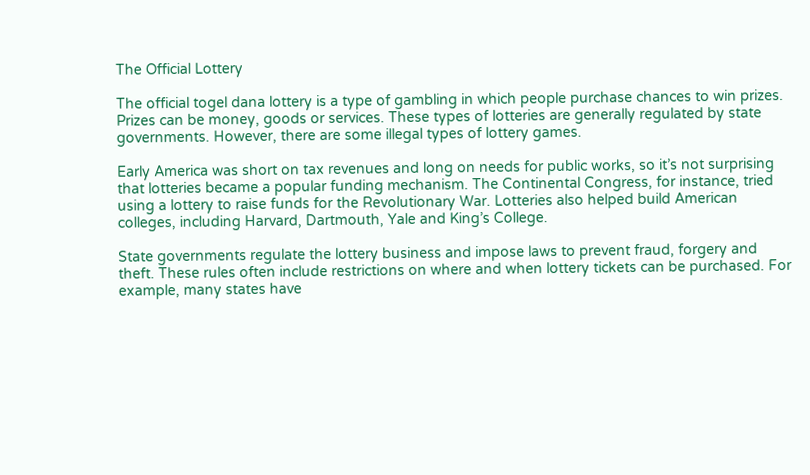The Official Lottery

The official togel dana lottery is a type of gambling in which people purchase chances to win prizes. Prizes can be money, goods or services. These types of lotteries are generally regulated by state governments. However, there are some illegal types of lottery games.

Early America was short on tax revenues and long on needs for public works, so it’s not surprising that lotteries became a popular funding mechanism. The Continental Congress, for instance, tried using a lottery to raise funds for the Revolutionary War. Lotteries also helped build American colleges, including Harvard, Dartmouth, Yale and King’s College.

State governments regulate the lottery business and impose laws to prevent fraud, forgery and theft. These rules often include restrictions on where and when lottery tickets can be purchased. For example, many states have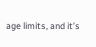age limits, and it’s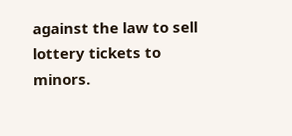against the law to sell lottery tickets to minors.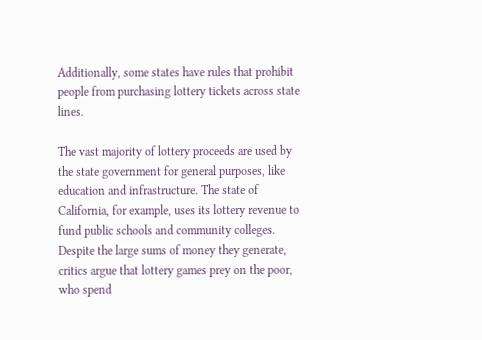Additionally, some states have rules that prohibit people from purchasing lottery tickets across state lines.

The vast majority of lottery proceeds are used by the state government for general purposes, like education and infrastructure. The state of California, for example, uses its lottery revenue to fund public schools and community colleges. Despite the large sums of money they generate, critics argue that lottery games prey on the poor, who spend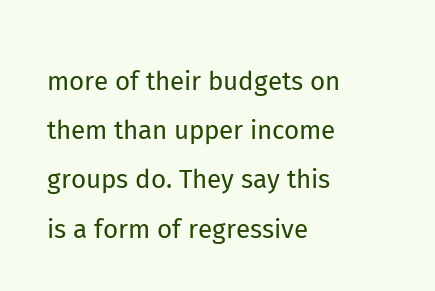more of their budgets on them than upper income groups do. They say this is a form of regressive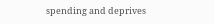spending and deprives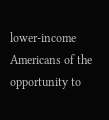lower-income Americans of the opportunity to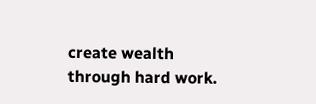create wealth through hard work.